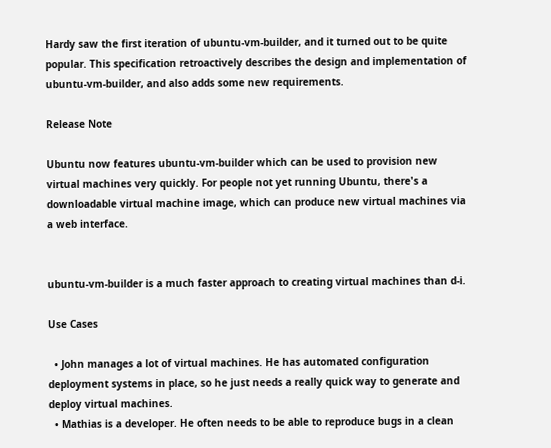Hardy saw the first iteration of ubuntu-vm-builder, and it turned out to be quite popular. This specification retroactively describes the design and implementation of ubuntu-vm-builder, and also adds some new requirements.

Release Note

Ubuntu now features ubuntu-vm-builder which can be used to provision new virtual machines very quickly. For people not yet running Ubuntu, there's a downloadable virtual machine image, which can produce new virtual machines via a web interface.


ubuntu-vm-builder is a much faster approach to creating virtual machines than d-i.

Use Cases

  • John manages a lot of virtual machines. He has automated configuration deployment systems in place, so he just needs a really quick way to generate and deploy virtual machines.
  • Mathias is a developer. He often needs to be able to reproduce bugs in a clean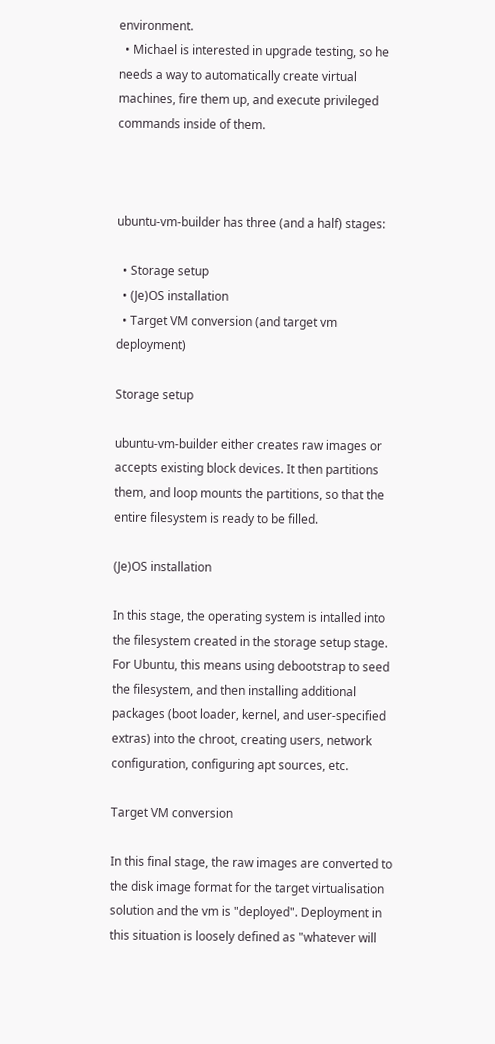environment.
  • Michael is interested in upgrade testing, so he needs a way to automatically create virtual machines, fire them up, and execute privileged commands inside of them.



ubuntu-vm-builder has three (and a half) stages:

  • Storage setup
  • (Je)OS installation
  • Target VM conversion (and target vm deployment)

Storage setup

ubuntu-vm-builder either creates raw images or accepts existing block devices. It then partitions them, and loop mounts the partitions, so that the entire filesystem is ready to be filled.

(Je)OS installation

In this stage, the operating system is intalled into the filesystem created in the storage setup stage. For Ubuntu, this means using debootstrap to seed the filesystem, and then installing additional packages (boot loader, kernel, and user-specified extras) into the chroot, creating users, network configuration, configuring apt sources, etc.

Target VM conversion

In this final stage, the raw images are converted to the disk image format for the target virtualisation solution and the vm is "deployed". Deployment in this situation is loosely defined as "whatever will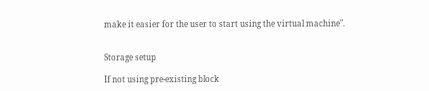make it easier for the user to start using the virtual machine".


Storage setup

If not using pre-existing block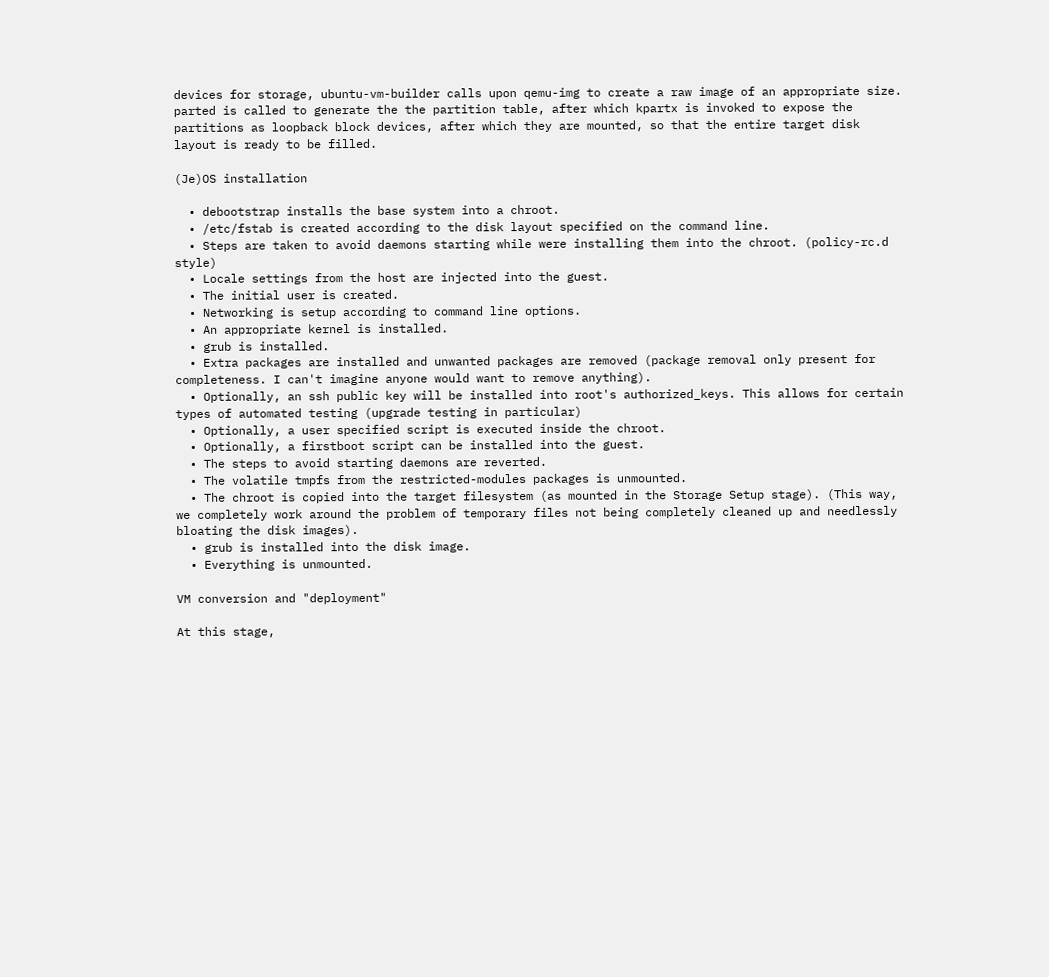devices for storage, ubuntu-vm-builder calls upon qemu-img to create a raw image of an appropriate size. parted is called to generate the the partition table, after which kpartx is invoked to expose the partitions as loopback block devices, after which they are mounted, so that the entire target disk layout is ready to be filled.

(Je)OS installation

  • debootstrap installs the base system into a chroot.
  • /etc/fstab is created according to the disk layout specified on the command line.
  • Steps are taken to avoid daemons starting while were installing them into the chroot. (policy-rc.d style)
  • Locale settings from the host are injected into the guest.
  • The initial user is created.
  • Networking is setup according to command line options.
  • An appropriate kernel is installed.
  • grub is installed.
  • Extra packages are installed and unwanted packages are removed (package removal only present for completeness. I can't imagine anyone would want to remove anything).
  • Optionally, an ssh public key will be installed into root's authorized_keys. This allows for certain types of automated testing (upgrade testing in particular)
  • Optionally, a user specified script is executed inside the chroot.
  • Optionally, a firstboot script can be installed into the guest.
  • The steps to avoid starting daemons are reverted.
  • The volatile tmpfs from the restricted-modules packages is unmounted.
  • The chroot is copied into the target filesystem (as mounted in the Storage Setup stage). (This way, we completely work around the problem of temporary files not being completely cleaned up and needlessly bloating the disk images).
  • grub is installed into the disk image.
  • Everything is unmounted.

VM conversion and "deployment"

At this stage,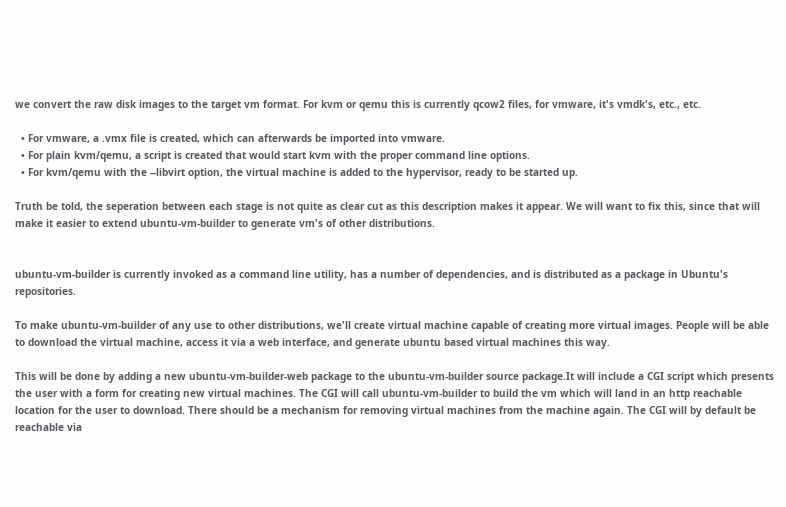we convert the raw disk images to the target vm format. For kvm or qemu this is currently qcow2 files, for vmware, it's vmdk's, etc., etc.

  • For vmware, a .vmx file is created, which can afterwards be imported into vmware.
  • For plain kvm/qemu, a script is created that would start kvm with the proper command line options.
  • For kvm/qemu with the --libvirt option, the virtual machine is added to the hypervisor, ready to be started up.

Truth be told, the seperation between each stage is not quite as clear cut as this description makes it appear. We will want to fix this, since that will make it easier to extend ubuntu-vm-builder to generate vm's of other distributions.


ubuntu-vm-builder is currently invoked as a command line utility, has a number of dependencies, and is distributed as a package in Ubuntu's repositories.

To make ubuntu-vm-builder of any use to other distributions, we'll create virtual machine capable of creating more virtual images. People will be able to download the virtual machine, access it via a web interface, and generate ubuntu based virtual machines this way.

This will be done by adding a new ubuntu-vm-builder-web package to the ubuntu-vm-builder source package.It will include a CGI script which presents the user with a form for creating new virtual machines. The CGI will call ubuntu-vm-builder to build the vm which will land in an http reachable location for the user to download. There should be a mechanism for removing virtual machines from the machine again. The CGI will by default be reachable via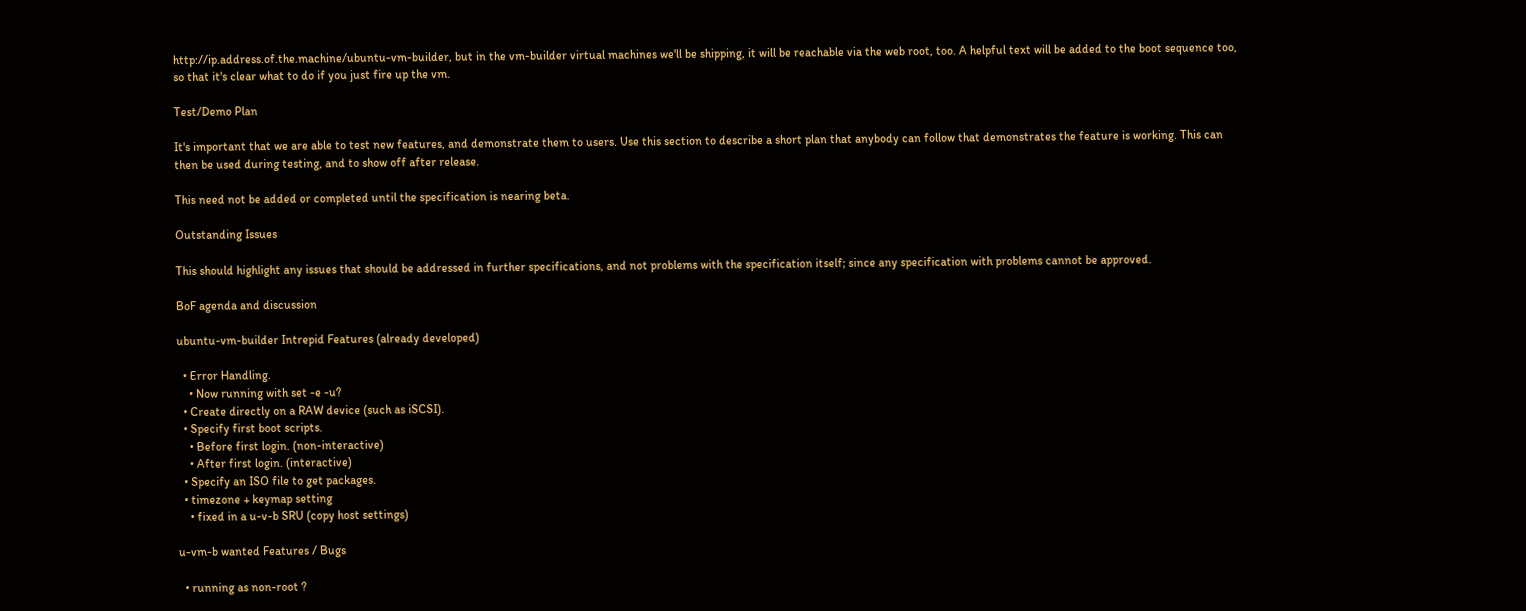http://ip.address.of.the.machine/ubuntu-vm-builder, but in the vm-builder virtual machines we'll be shipping, it will be reachable via the web root, too. A helpful text will be added to the boot sequence too, so that it's clear what to do if you just fire up the vm.

Test/Demo Plan

It's important that we are able to test new features, and demonstrate them to users. Use this section to describe a short plan that anybody can follow that demonstrates the feature is working. This can then be used during testing, and to show off after release.

This need not be added or completed until the specification is nearing beta.

Outstanding Issues

This should highlight any issues that should be addressed in further specifications, and not problems with the specification itself; since any specification with problems cannot be approved.

BoF agenda and discussion

ubuntu-vm-builder Intrepid Features (already developed)

  • Error Handling.
    • Now running with set -e -u?
  • Create directly on a RAW device (such as iSCSI).
  • Specify first boot scripts.
    • Before first login. (non-interactive)
    • After first login. (interactive)
  • Specify an ISO file to get packages.
  • timezone + keymap setting
    • fixed in a u-v-b SRU (copy host settings)

u-vm-b wanted Features / Bugs

  • running as non-root ?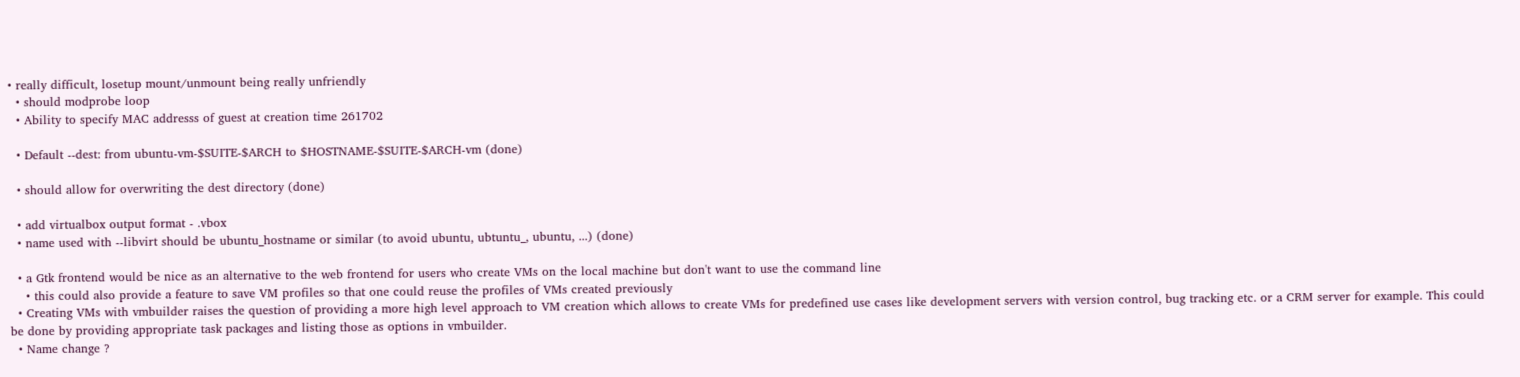• really difficult, losetup mount/unmount being really unfriendly
  • should modprobe loop
  • Ability to specify MAC addresss of guest at creation time 261702

  • Default --dest: from ubuntu-vm-$SUITE-$ARCH to $HOSTNAME-$SUITE-$ARCH-vm (done)

  • should allow for overwriting the dest directory (done)

  • add virtualbox output format - .vbox
  • name used with --libvirt should be ubuntu_hostname or similar (to avoid ubuntu, ubtuntu_, ubuntu, ...) (done)

  • a Gtk frontend would be nice as an alternative to the web frontend for users who create VMs on the local machine but don't want to use the command line
    • this could also provide a feature to save VM profiles so that one could reuse the profiles of VMs created previously
  • Creating VMs with vmbuilder raises the question of providing a more high level approach to VM creation which allows to create VMs for predefined use cases like development servers with version control, bug tracking etc. or a CRM server for example. This could be done by providing appropriate task packages and listing those as options in vmbuilder.
  • Name change ?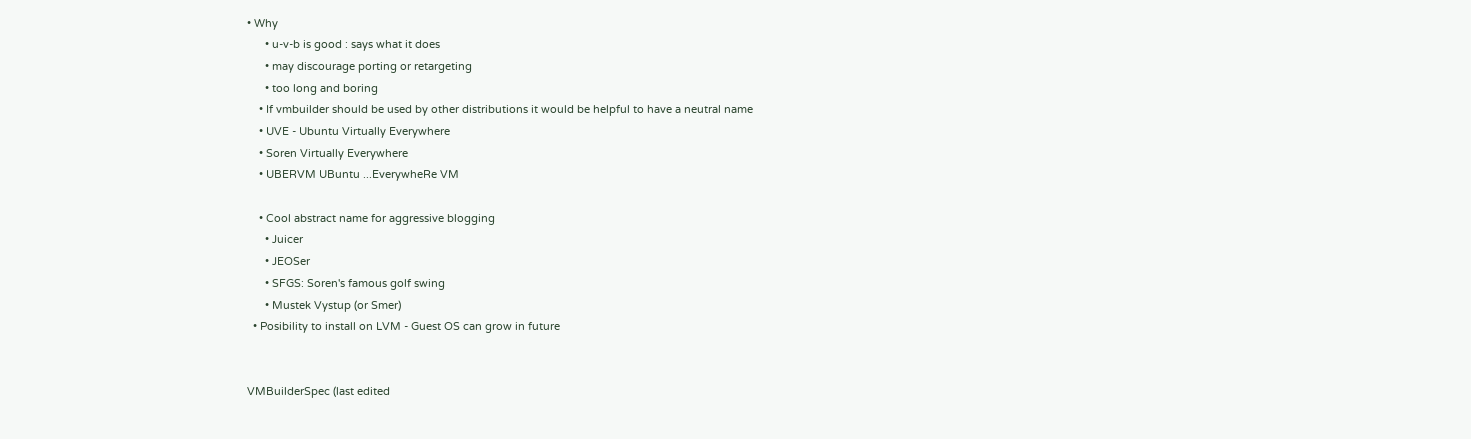• Why
      • u-v-b is good : says what it does
      • may discourage porting or retargeting
      • too long and boring
    • If vmbuilder should be used by other distributions it would be helpful to have a neutral name
    • UVE - Ubuntu Virtually Everywhere
    • Soren Virtually Everywhere
    • UBERVM UBuntu ...EverywheRe VM

    • Cool abstract name for aggressive blogging
      • Juicer
      • JEOSer
      • SFGS: Soren's famous golf swing
      • Mustek Vystup (or Smer)
  • Posibility to install on LVM - Guest OS can grow in future


VMBuilderSpec (last edited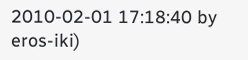2010-02-01 17:18:40 by eros-iki)